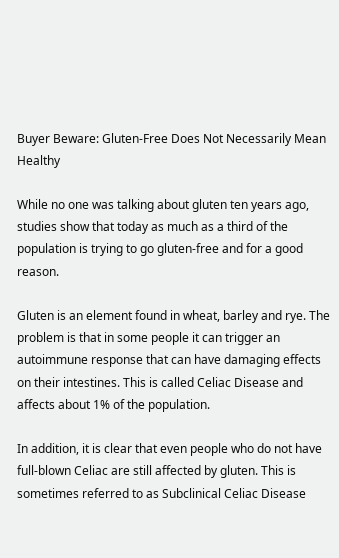Buyer Beware: Gluten-Free Does Not Necessarily Mean Healthy

While no one was talking about gluten ten years ago, studies show that today as much as a third of the population is trying to go gluten-free and for a good reason.

Gluten is an element found in wheat, barley and rye. The problem is that in some people it can trigger an autoimmune response that can have damaging effects on their intestines. This is called Celiac Disease and affects about 1% of the population.

In addition, it is clear that even people who do not have full-blown Celiac are still affected by gluten. This is sometimes referred to as Subclinical Celiac Disease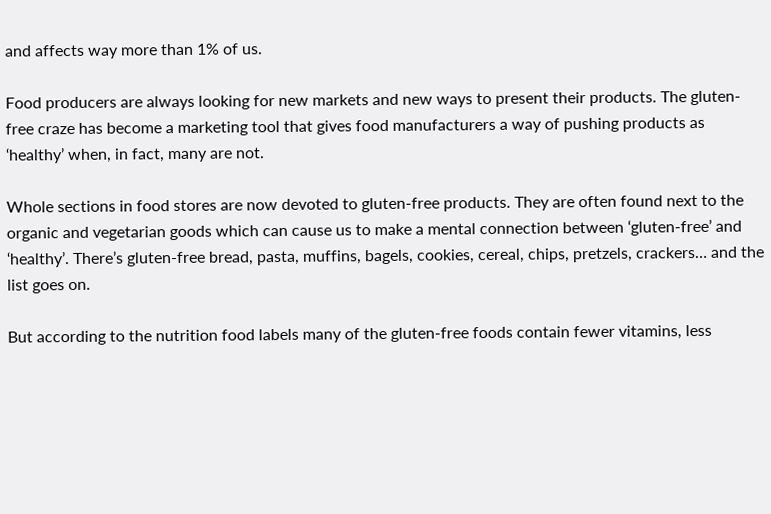and affects way more than 1% of us.

Food producers are always looking for new markets and new ways to present their products. The gluten-free craze has become a marketing tool that gives food manufacturers a way of pushing products as ‘healthy’ when, in fact, many are not.

Whole sections in food stores are now devoted to gluten-free products. They are often found next to the organic and vegetarian goods which can cause us to make a mental connection between ‘gluten-free’ and ‘healthy’. There’s gluten-free bread, pasta, muffins, bagels, cookies, cereal, chips, pretzels, crackers… and the list goes on.

But according to the nutrition food labels many of the gluten-free foods contain fewer vitamins, less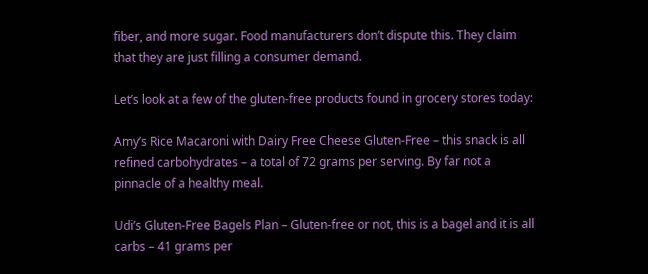fiber, and more sugar. Food manufacturers don’t dispute this. They claim that they are just filling a consumer demand.

Let’s look at a few of the gluten-free products found in grocery stores today:

Amy’s Rice Macaroni with Dairy Free Cheese Gluten-Free – this snack is all refined carbohydrates – a total of 72 grams per serving. By far not a pinnacle of a healthy meal.

Udi’s Gluten-Free Bagels Plan – Gluten-free or not, this is a bagel and it is all carbs – 41 grams per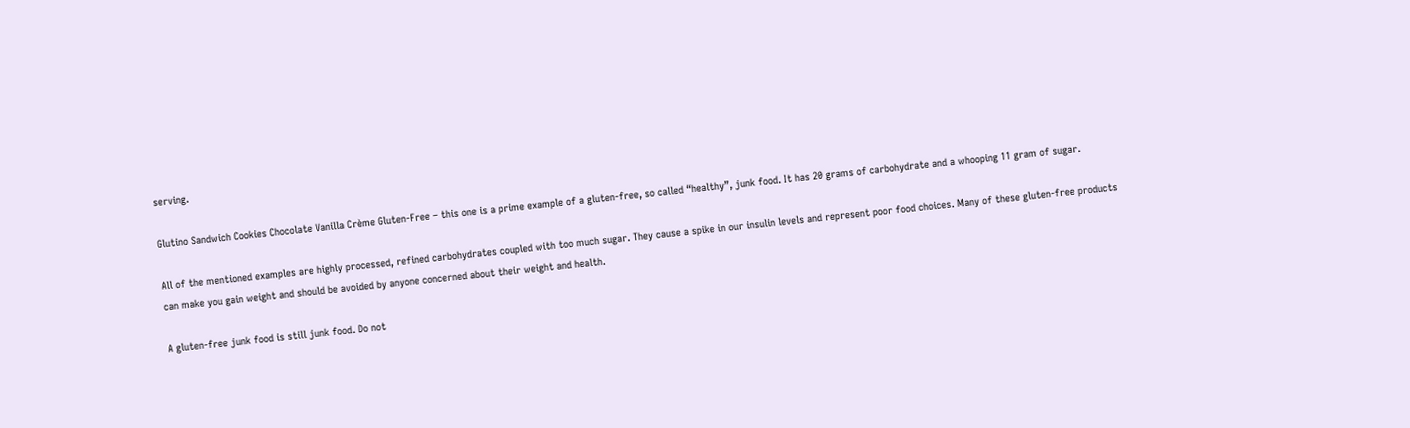serving.

Glutino Sandwich Cookies Chocolate Vanilla Crème Gluten-Free – this one is a prime example of a gluten-free, so called “healthy”, junk food. It has 20 grams of carbohydrate and a whooping 11 gram of sugar.

All of the mentioned examples are highly processed, refined carbohydrates coupled with too much sugar. They cause a spike in our insulin levels and represent poor food choices. Many of these gluten-free products can make you gain weight and should be avoided by anyone concerned about their weight and health.

A gluten-free junk food is still junk food. Do not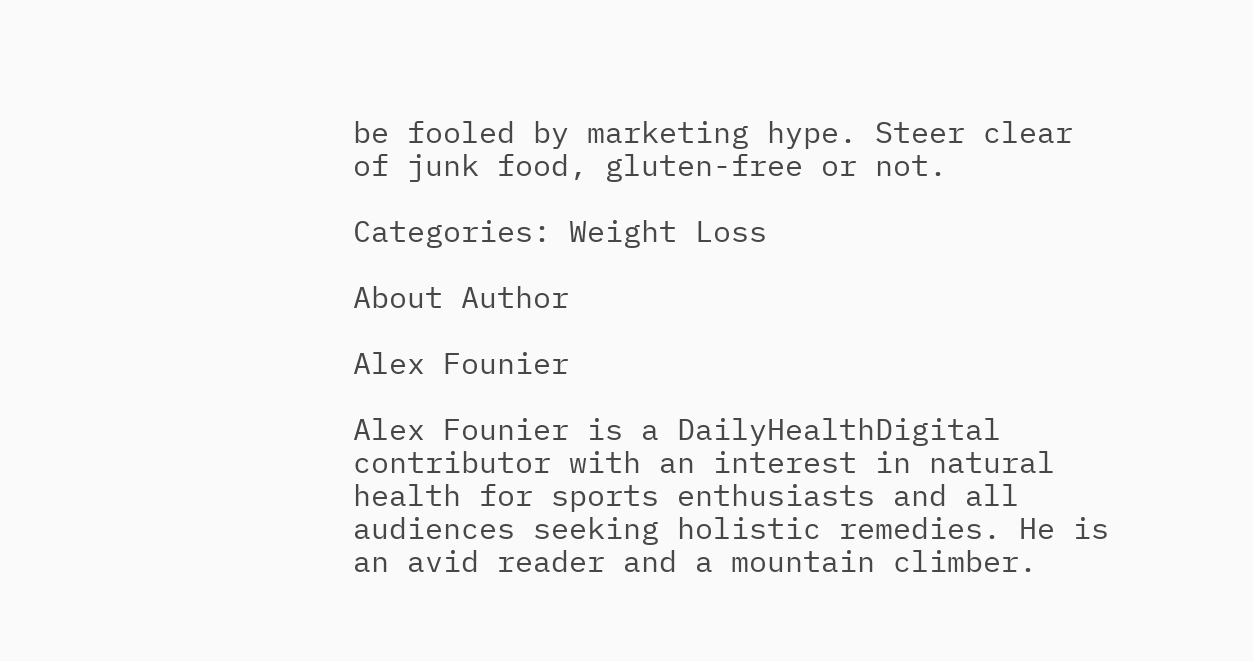be fooled by marketing hype. Steer clear of junk food, gluten-free or not.

Categories: Weight Loss

About Author

Alex Founier

Alex Founier is a DailyHealthDigital contributor with an interest in natural health for sports enthusiasts and all audiences seeking holistic remedies. He is an avid reader and a mountain climber.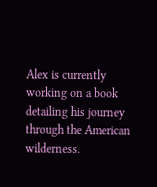Alex is currently working on a book detailing his journey through the American wilderness.